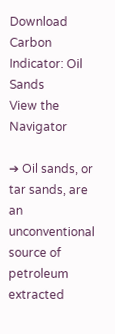Download Carbon Indicator: Oil Sands
View the Navigator

➔ Oil sands, or tar sands, are an unconventional source of petroleum extracted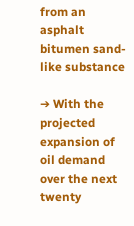from an asphalt bitumen sand-like substance

➔ With the projected expansion of oil demand over the next twenty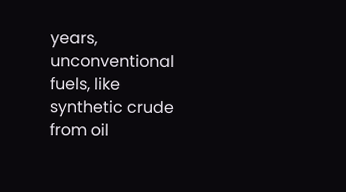years, unconventional fuels, like synthetic crude from oil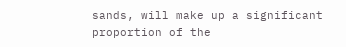sands, will make up a significant proportion of the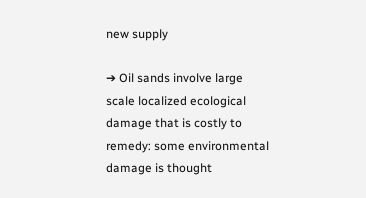new supply

➔ Oil sands involve large scale localized ecological damage that is costly to remedy: some environmental damage is thought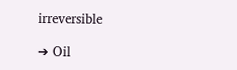irreversible

➔ Oil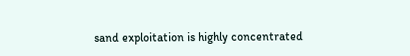sand exploitation is highly concentrated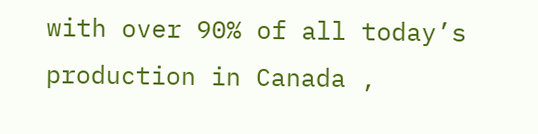with over 90% of all today’s production in Canada ,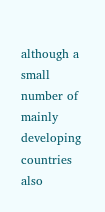although a small number of mainly developing countries also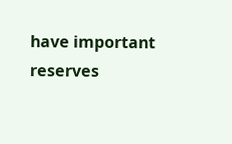have important reserves